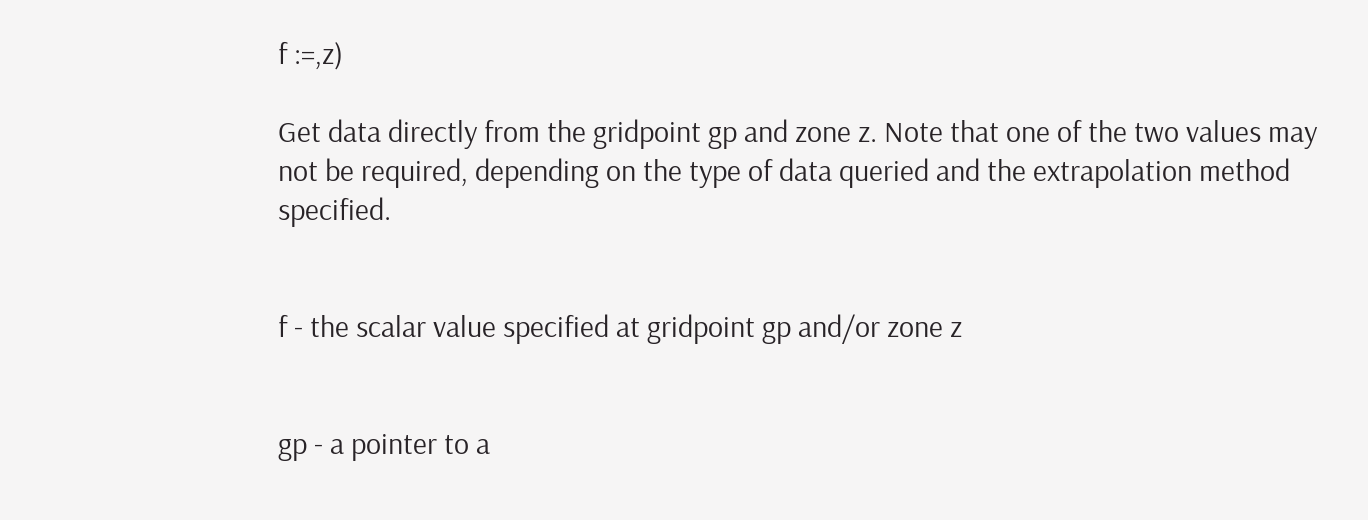f :=,z)

Get data directly from the gridpoint gp and zone z. Note that one of the two values may not be required, depending on the type of data queried and the extrapolation method specified.


f - the scalar value specified at gridpoint gp and/or zone z


gp - a pointer to a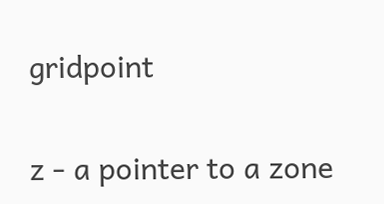gridpoint

z - a pointer to a zone